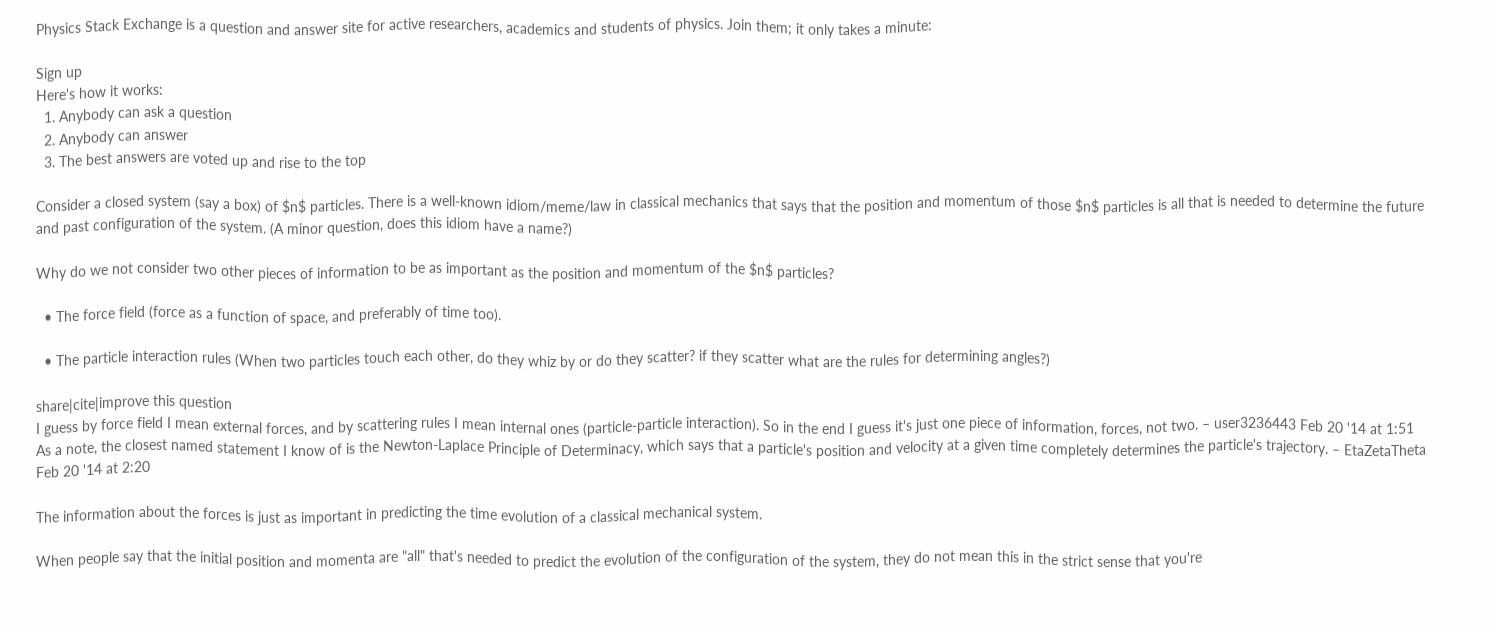Physics Stack Exchange is a question and answer site for active researchers, academics and students of physics. Join them; it only takes a minute:

Sign up
Here's how it works:
  1. Anybody can ask a question
  2. Anybody can answer
  3. The best answers are voted up and rise to the top

Consider a closed system (say a box) of $n$ particles. There is a well-known idiom/meme/law in classical mechanics that says that the position and momentum of those $n$ particles is all that is needed to determine the future and past configuration of the system. (A minor question, does this idiom have a name?)

Why do we not consider two other pieces of information to be as important as the position and momentum of the $n$ particles?

  • The force field (force as a function of space, and preferably of time too).

  • The particle interaction rules (When two particles touch each other, do they whiz by or do they scatter? if they scatter what are the rules for determining angles?)

share|cite|improve this question
I guess by force field I mean external forces, and by scattering rules I mean internal ones (particle-particle interaction). So in the end I guess it's just one piece of information, forces, not two. – user3236443 Feb 20 '14 at 1:51
As a note, the closest named statement I know of is the Newton-Laplace Principle of Determinacy, which says that a particle's position and velocity at a given time completely determines the particle's trajectory. – EtaZetaTheta Feb 20 '14 at 2:20

The information about the forces is just as important in predicting the time evolution of a classical mechanical system.

When people say that the initial position and momenta are "all" that's needed to predict the evolution of the configuration of the system, they do not mean this in the strict sense that you're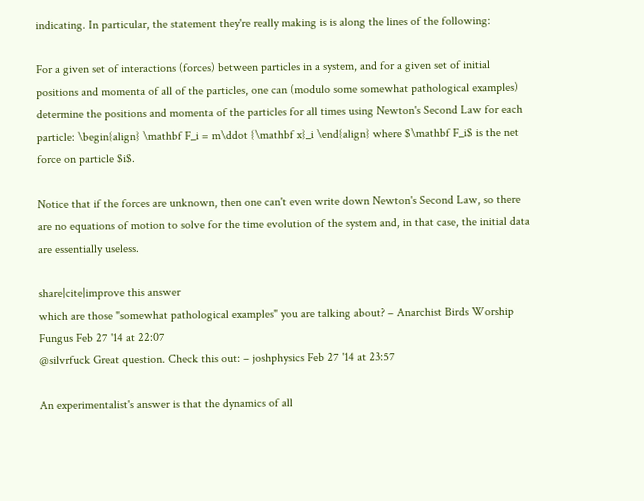indicating. In particular, the statement they're really making is is along the lines of the following:

For a given set of interactions (forces) between particles in a system, and for a given set of initial positions and momenta of all of the particles, one can (modulo some somewhat pathological examples) determine the positions and momenta of the particles for all times using Newton's Second Law for each particle: \begin{align} \mathbf F_i = m\ddot {\mathbf x}_i \end{align} where $\mathbf F_i$ is the net force on particle $i$.

Notice that if the forces are unknown, then one can't even write down Newton's Second Law, so there are no equations of motion to solve for the time evolution of the system and, in that case, the initial data are essentially useless.

share|cite|improve this answer
which are those "somewhat pathological examples" you are talking about? – Anarchist Birds Worship Fungus Feb 27 '14 at 22:07
@silvrfuck Great question. Check this out: – joshphysics Feb 27 '14 at 23:57

An experimentalist's answer is that the dynamics of all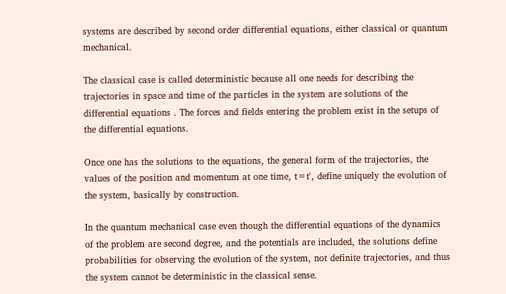systems are described by second order differential equations, either classical or quantum mechanical.

The classical case is called deterministic because all one needs for describing the trajectories in space and time of the particles in the system are solutions of the differential equations . The forces and fields entering the problem exist in the setups of the differential equations.

Once one has the solutions to the equations, the general form of the trajectories, the values of the position and momentum at one time, t=t', define uniquely the evolution of the system, basically by construction.

In the quantum mechanical case even though the differential equations of the dynamics of the problem are second degree, and the potentials are included, the solutions define probabilities for observing the evolution of the system, not definite trajectories, and thus the system cannot be deterministic in the classical sense.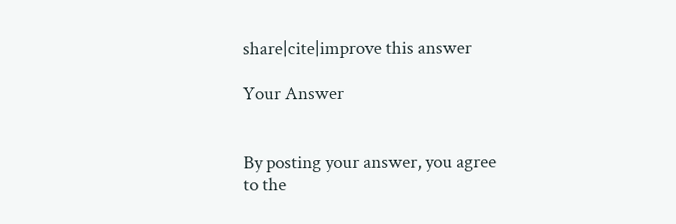share|cite|improve this answer

Your Answer


By posting your answer, you agree to the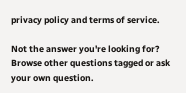privacy policy and terms of service.

Not the answer you're looking for? Browse other questions tagged or ask your own question.